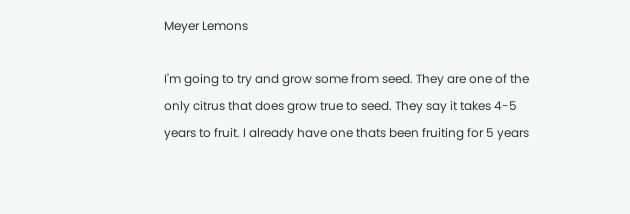Meyer Lemons

I'm going to try and grow some from seed. They are one of the only citrus that does grow true to seed. They say it takes 4-5 years to fruit. I already have one thats been fruiting for 5 years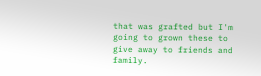that was grafted but I'm going to grown these to give away to friends and family.